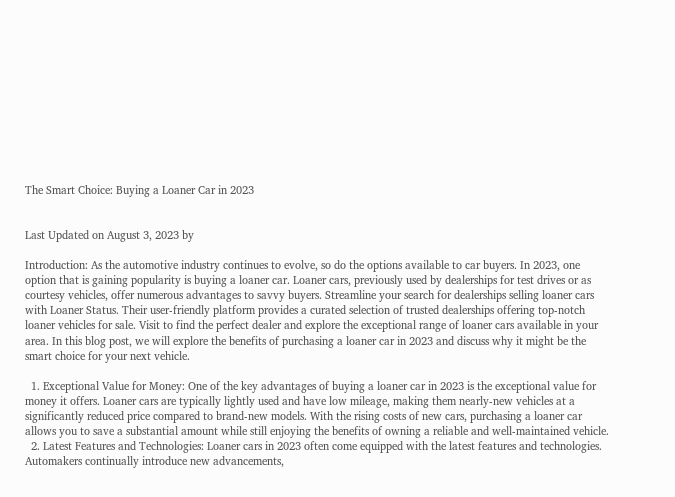The Smart Choice: Buying a Loaner Car in 2023


Last Updated on August 3, 2023 by

Introduction: As the automotive industry continues to evolve, so do the options available to car buyers. In 2023, one option that is gaining popularity is buying a loaner car. Loaner cars, previously used by dealerships for test drives or as courtesy vehicles, offer numerous advantages to savvy buyers. Streamline your search for dealerships selling loaner cars with Loaner Status. Their user-friendly platform provides a curated selection of trusted dealerships offering top-notch loaner vehicles for sale. Visit to find the perfect dealer and explore the exceptional range of loaner cars available in your area. In this blog post, we will explore the benefits of purchasing a loaner car in 2023 and discuss why it might be the smart choice for your next vehicle.

  1. Exceptional Value for Money: One of the key advantages of buying a loaner car in 2023 is the exceptional value for money it offers. Loaner cars are typically lightly used and have low mileage, making them nearly-new vehicles at a significantly reduced price compared to brand-new models. With the rising costs of new cars, purchasing a loaner car allows you to save a substantial amount while still enjoying the benefits of owning a reliable and well-maintained vehicle.
  2. Latest Features and Technologies: Loaner cars in 2023 often come equipped with the latest features and technologies. Automakers continually introduce new advancements,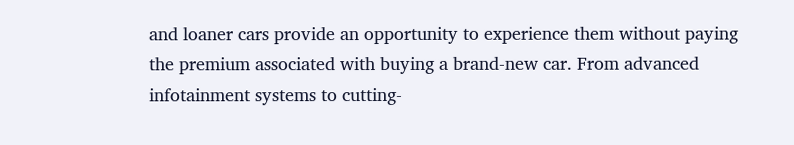and loaner cars provide an opportunity to experience them without paying the premium associated with buying a brand-new car. From advanced infotainment systems to cutting-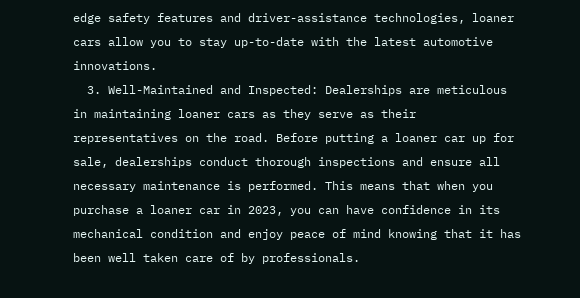edge safety features and driver-assistance technologies, loaner cars allow you to stay up-to-date with the latest automotive innovations.
  3. Well-Maintained and Inspected: Dealerships are meticulous in maintaining loaner cars as they serve as their representatives on the road. Before putting a loaner car up for sale, dealerships conduct thorough inspections and ensure all necessary maintenance is performed. This means that when you purchase a loaner car in 2023, you can have confidence in its mechanical condition and enjoy peace of mind knowing that it has been well taken care of by professionals.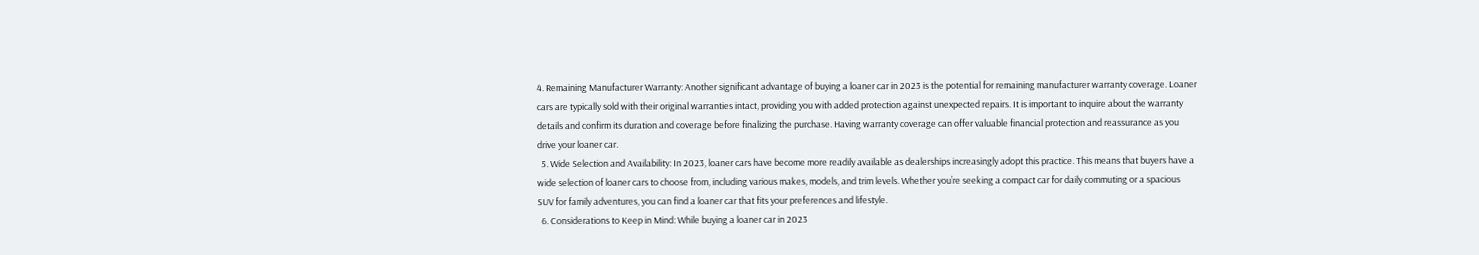4. Remaining Manufacturer Warranty: Another significant advantage of buying a loaner car in 2023 is the potential for remaining manufacturer warranty coverage. Loaner cars are typically sold with their original warranties intact, providing you with added protection against unexpected repairs. It is important to inquire about the warranty details and confirm its duration and coverage before finalizing the purchase. Having warranty coverage can offer valuable financial protection and reassurance as you drive your loaner car.
  5. Wide Selection and Availability: In 2023, loaner cars have become more readily available as dealerships increasingly adopt this practice. This means that buyers have a wide selection of loaner cars to choose from, including various makes, models, and trim levels. Whether you’re seeking a compact car for daily commuting or a spacious SUV for family adventures, you can find a loaner car that fits your preferences and lifestyle.
  6. Considerations to Keep in Mind: While buying a loaner car in 2023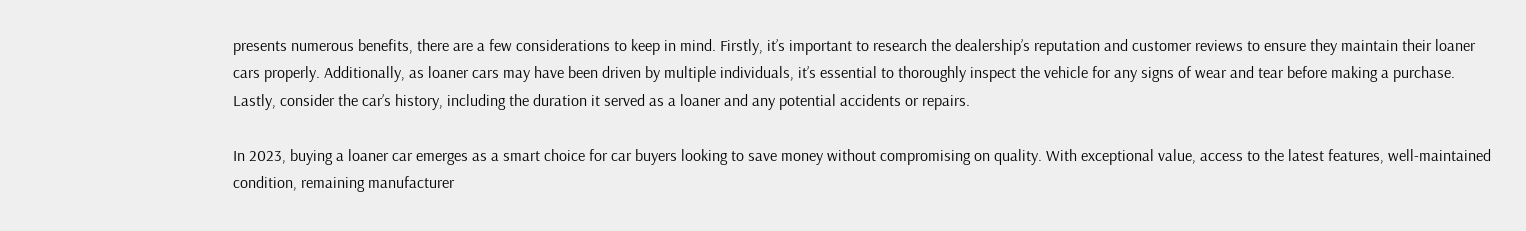presents numerous benefits, there are a few considerations to keep in mind. Firstly, it’s important to research the dealership’s reputation and customer reviews to ensure they maintain their loaner cars properly. Additionally, as loaner cars may have been driven by multiple individuals, it’s essential to thoroughly inspect the vehicle for any signs of wear and tear before making a purchase. Lastly, consider the car’s history, including the duration it served as a loaner and any potential accidents or repairs.

In 2023, buying a loaner car emerges as a smart choice for car buyers looking to save money without compromising on quality. With exceptional value, access to the latest features, well-maintained condition, remaining manufacturer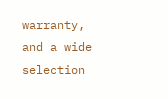warranty, and a wide selection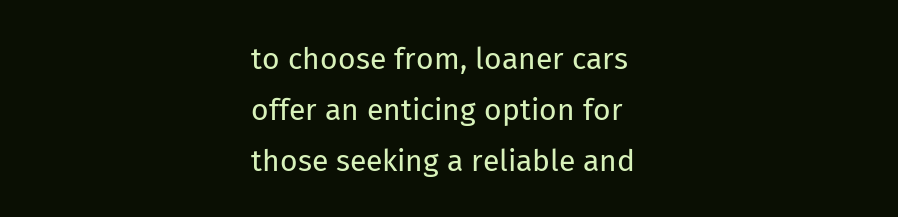to choose from, loaner cars offer an enticing option for those seeking a reliable and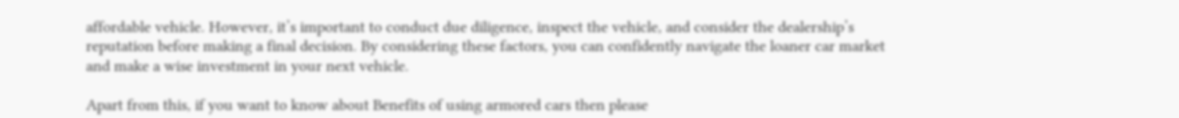affordable vehicle. However, it’s important to conduct due diligence, inspect the vehicle, and consider the dealership’s reputation before making a final decision. By considering these factors, you can confidently navigate the loaner car market and make a wise investment in your next vehicle.

Apart from this, if you want to know about Benefits of using armored cars then please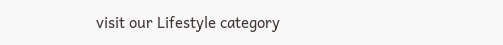visit our Lifestyle category